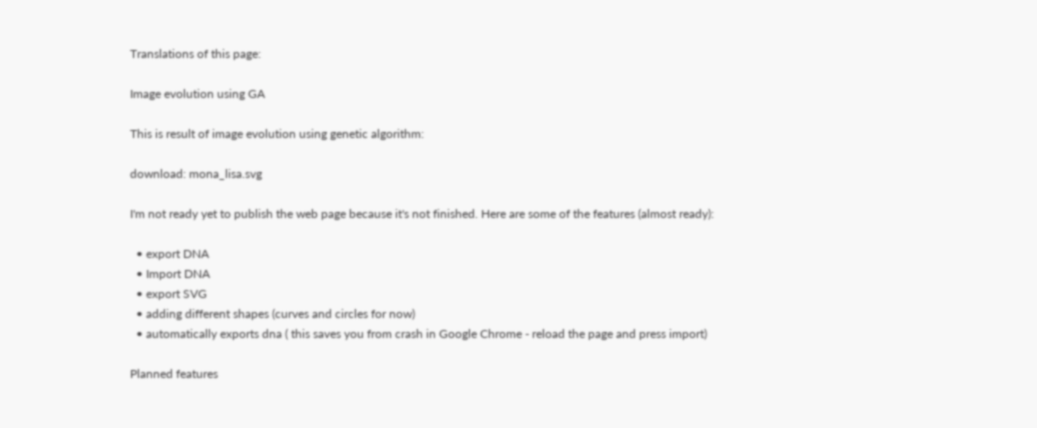Translations of this page:

Image evolution using GA

This is result of image evolution using genetic algorithm:

download: mona_lisa.svg

I'm not ready yet to publish the web page because it's not finished. Here are some of the features (almost ready):

  • export DNA
  • Import DNA
  • export SVG
  • adding different shapes (curves and circles for now)
  • automatically exports dna ( this saves you from crash in Google Chrome - reload the page and press import)

Planned features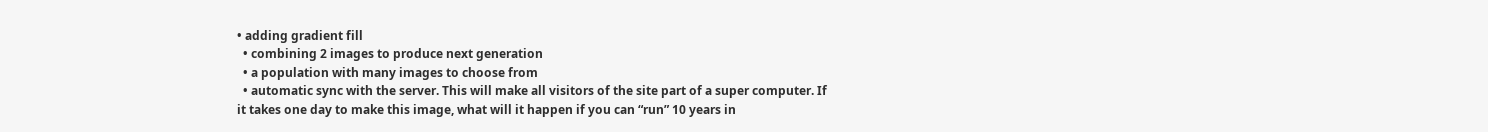• adding gradient fill
  • combining 2 images to produce next generation
  • a population with many images to choose from
  • automatic sync with the server. This will make all visitors of the site part of a super computer. If it takes one day to make this image, what will it happen if you can “run” 10 years in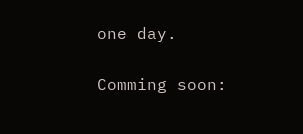one day.

Comming soon: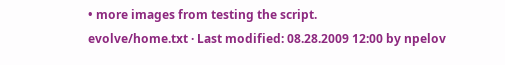• more images from testing the script.
evolve/home.txt · Last modified: 08.28.2009 12:00 by npelov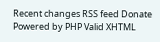Recent changes RSS feed Donate Powered by PHP Valid XHTML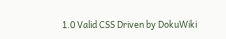1.0 Valid CSS Driven by DokuWiki